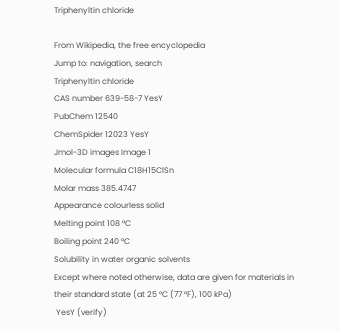Triphenyltin chloride

From Wikipedia, the free encyclopedia
Jump to: navigation, search
Triphenyltin chloride
CAS number 639-58-7 YesY
PubChem 12540
ChemSpider 12023 YesY
Jmol-3D images Image 1
Molecular formula C18H15ClSn
Molar mass 385.4747
Appearance colourless solid
Melting point 108 °C
Boiling point 240 °C
Solubility in water organic solvents
Except where noted otherwise, data are given for materials in their standard state (at 25 °C (77 °F), 100 kPa)
 YesY (verify)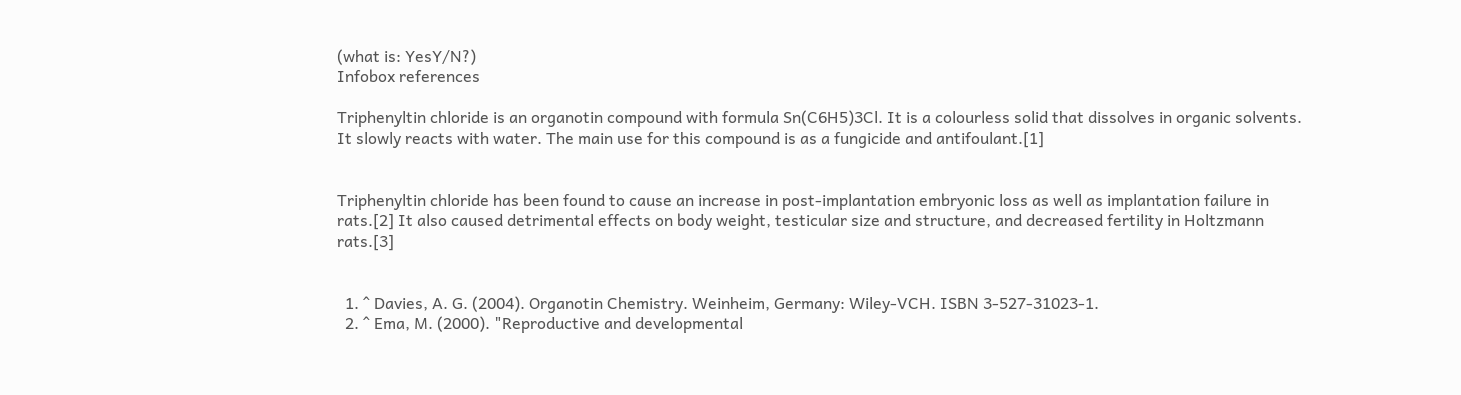(what is: YesY/N?)
Infobox references

Triphenyltin chloride is an organotin compound with formula Sn(C6H5)3Cl. It is a colourless solid that dissolves in organic solvents. It slowly reacts with water. The main use for this compound is as a fungicide and antifoulant.[1]


Triphenyltin chloride has been found to cause an increase in post-implantation embryonic loss as well as implantation failure in rats.[2] It also caused detrimental effects on body weight, testicular size and structure, and decreased fertility in Holtzmann rats.[3]


  1. ^ Davies, A. G. (2004). Organotin Chemistry. Weinheim, Germany: Wiley-VCH. ISBN 3-527-31023-1.
  2. ^ Ema, M. (2000). "Reproductive and developmental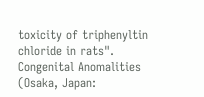toxicity of triphenyltin chloride in rats". Congenital Anomalities (Osaka, Japan: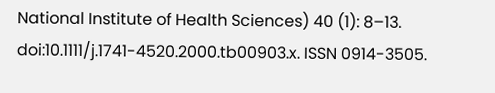National Institute of Health Sciences) 40 (1): 8–13. doi:10.1111/j.1741-4520.2000.tb00903.x. ISSN 0914-3505.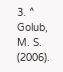3. ^ Golub, M. S. (2006).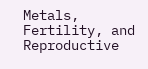Metals, Fertility, and Reproductive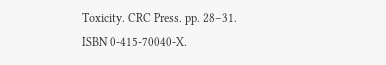Toxicity. CRC Press. pp. 28–31. ISBN 0-415-70040-X.